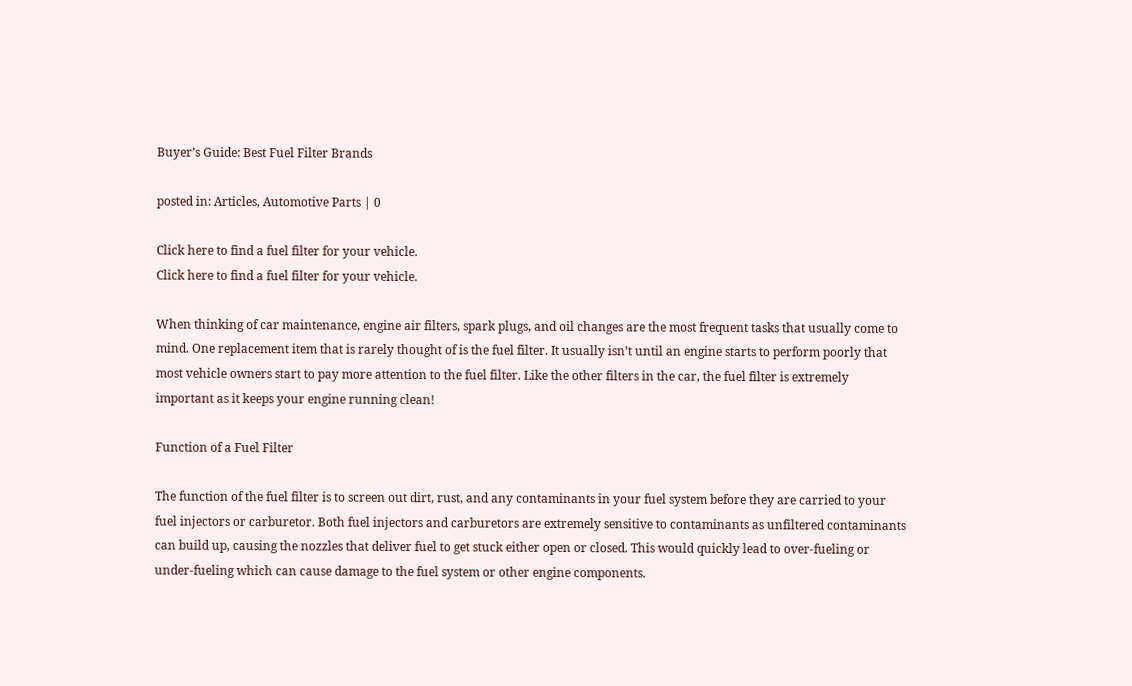Buyer’s Guide: Best Fuel Filter Brands

posted in: Articles, Automotive Parts | 0

Click here to find a fuel filter for your vehicle.
Click here to find a fuel filter for your vehicle.

When thinking of car maintenance, engine air filters, spark plugs, and oil changes are the most frequent tasks that usually come to mind. One replacement item that is rarely thought of is the fuel filter. It usually isn’t until an engine starts to perform poorly that most vehicle owners start to pay more attention to the fuel filter. Like the other filters in the car, the fuel filter is extremely important as it keeps your engine running clean!

Function of a Fuel Filter

The function of the fuel filter is to screen out dirt, rust, and any contaminants in your fuel system before they are carried to your fuel injectors or carburetor. Both fuel injectors and carburetors are extremely sensitive to contaminants as unfiltered contaminants can build up, causing the nozzles that deliver fuel to get stuck either open or closed. This would quickly lead to over-fueling or under-fueling which can cause damage to the fuel system or other engine components.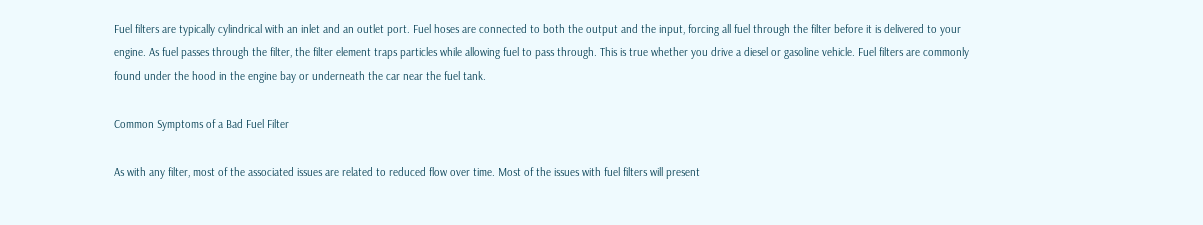Fuel filters are typically cylindrical with an inlet and an outlet port. Fuel hoses are connected to both the output and the input, forcing all fuel through the filter before it is delivered to your engine. As fuel passes through the filter, the filter element traps particles while allowing fuel to pass through. This is true whether you drive a diesel or gasoline vehicle. Fuel filters are commonly found under the hood in the engine bay or underneath the car near the fuel tank.

Common Symptoms of a Bad Fuel Filter

As with any filter, most of the associated issues are related to reduced flow over time. Most of the issues with fuel filters will present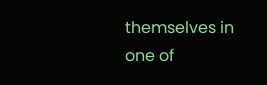themselves in one of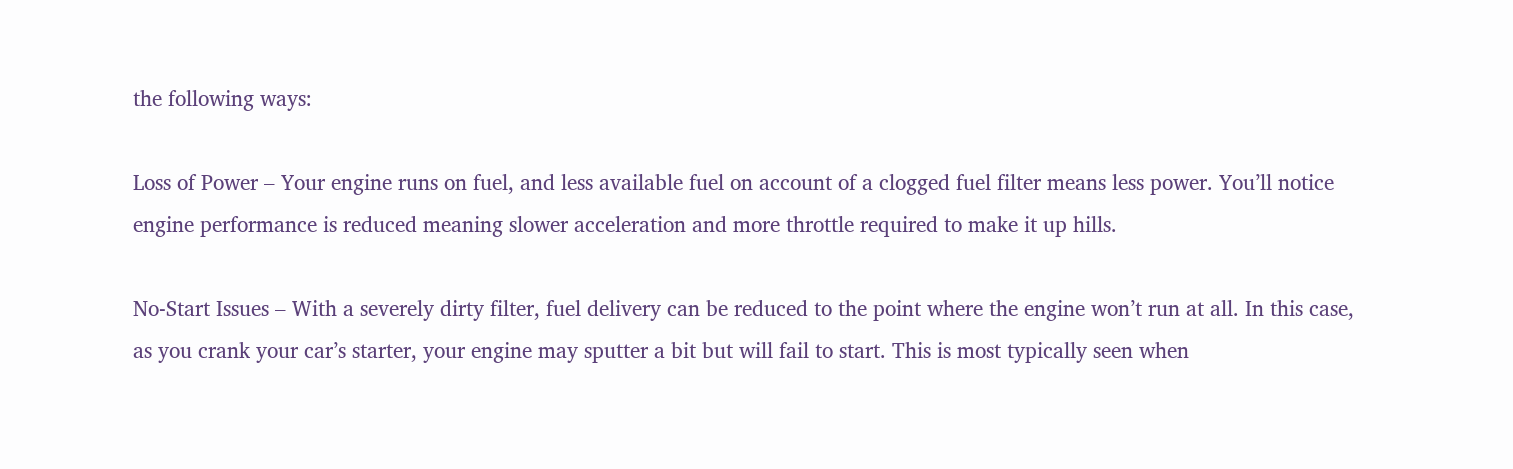the following ways:

Loss of Power – Your engine runs on fuel, and less available fuel on account of a clogged fuel filter means less power. You’ll notice engine performance is reduced meaning slower acceleration and more throttle required to make it up hills.

No-Start Issues – With a severely dirty filter, fuel delivery can be reduced to the point where the engine won’t run at all. In this case, as you crank your car’s starter, your engine may sputter a bit but will fail to start. This is most typically seen when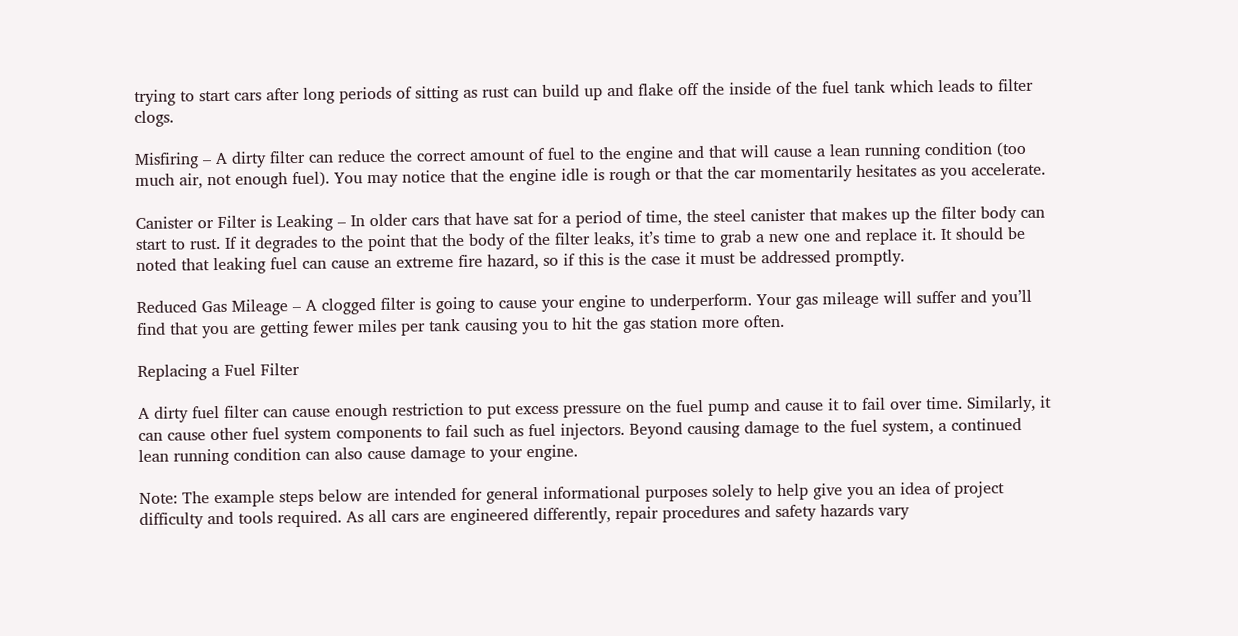trying to start cars after long periods of sitting as rust can build up and flake off the inside of the fuel tank which leads to filter clogs.

Misfiring – A dirty filter can reduce the correct amount of fuel to the engine and that will cause a lean running condition (too much air, not enough fuel). You may notice that the engine idle is rough or that the car momentarily hesitates as you accelerate.

Canister or Filter is Leaking – In older cars that have sat for a period of time, the steel canister that makes up the filter body can start to rust. If it degrades to the point that the body of the filter leaks, it’s time to grab a new one and replace it. It should be noted that leaking fuel can cause an extreme fire hazard, so if this is the case it must be addressed promptly.

Reduced Gas Mileage – A clogged filter is going to cause your engine to underperform. Your gas mileage will suffer and you’ll find that you are getting fewer miles per tank causing you to hit the gas station more often.

Replacing a Fuel Filter

A dirty fuel filter can cause enough restriction to put excess pressure on the fuel pump and cause it to fail over time. Similarly, it can cause other fuel system components to fail such as fuel injectors. Beyond causing damage to the fuel system, a continued lean running condition can also cause damage to your engine.

Note: The example steps below are intended for general informational purposes solely to help give you an idea of project difficulty and tools required. As all cars are engineered differently, repair procedures and safety hazards vary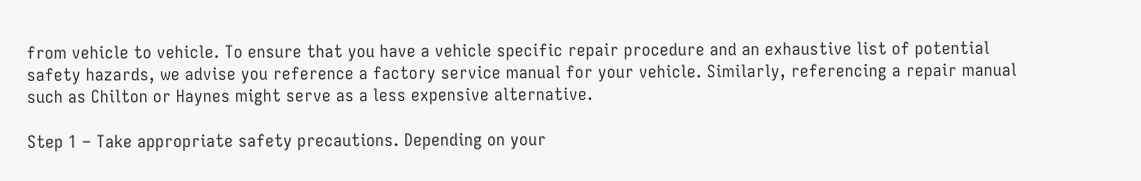from vehicle to vehicle. To ensure that you have a vehicle specific repair procedure and an exhaustive list of potential safety hazards, we advise you reference a factory service manual for your vehicle. Similarly, referencing a repair manual such as Chilton or Haynes might serve as a less expensive alternative.

Step 1 – Take appropriate safety precautions. Depending on your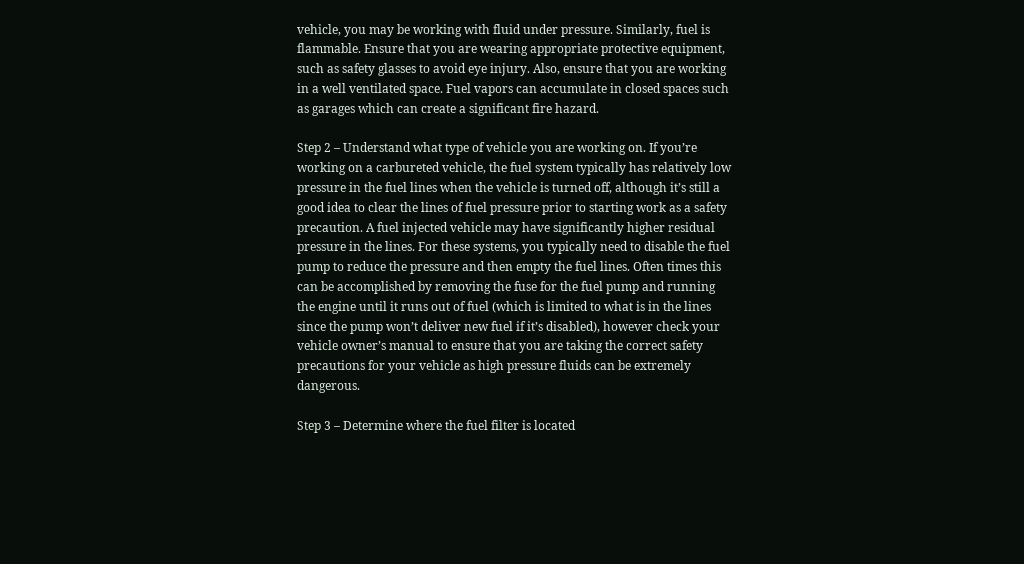vehicle, you may be working with fluid under pressure. Similarly, fuel is flammable. Ensure that you are wearing appropriate protective equipment, such as safety glasses to avoid eye injury. Also, ensure that you are working in a well ventilated space. Fuel vapors can accumulate in closed spaces such as garages which can create a significant fire hazard.

Step 2 – Understand what type of vehicle you are working on. If you’re working on a carbureted vehicle, the fuel system typically has relatively low pressure in the fuel lines when the vehicle is turned off, although it’s still a good idea to clear the lines of fuel pressure prior to starting work as a safety precaution. A fuel injected vehicle may have significantly higher residual pressure in the lines. For these systems, you typically need to disable the fuel pump to reduce the pressure and then empty the fuel lines. Often times this can be accomplished by removing the fuse for the fuel pump and running the engine until it runs out of fuel (which is limited to what is in the lines since the pump won’t deliver new fuel if it’s disabled), however check your vehicle owner’s manual to ensure that you are taking the correct safety precautions for your vehicle as high pressure fluids can be extremely dangerous.

Step 3 – Determine where the fuel filter is located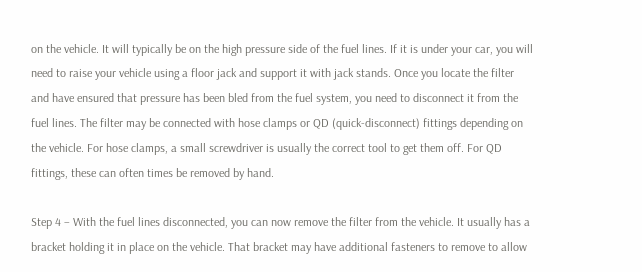on the vehicle. It will typically be on the high pressure side of the fuel lines. If it is under your car, you will need to raise your vehicle using a floor jack and support it with jack stands. Once you locate the filter and have ensured that pressure has been bled from the fuel system, you need to disconnect it from the fuel lines. The filter may be connected with hose clamps or QD (quick-disconnect) fittings depending on the vehicle. For hose clamps, a small screwdriver is usually the correct tool to get them off. For QD fittings, these can often times be removed by hand.

Step 4 – With the fuel lines disconnected, you can now remove the filter from the vehicle. It usually has a bracket holding it in place on the vehicle. That bracket may have additional fasteners to remove to allow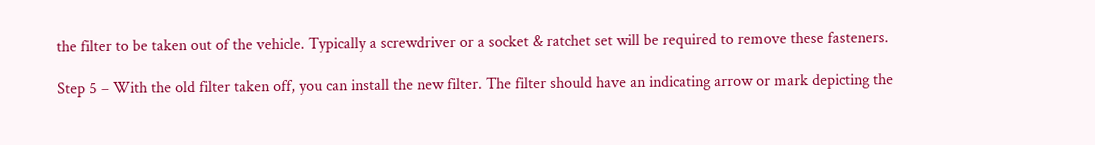the filter to be taken out of the vehicle. Typically a screwdriver or a socket & ratchet set will be required to remove these fasteners.

Step 5 – With the old filter taken off, you can install the new filter. The filter should have an indicating arrow or mark depicting the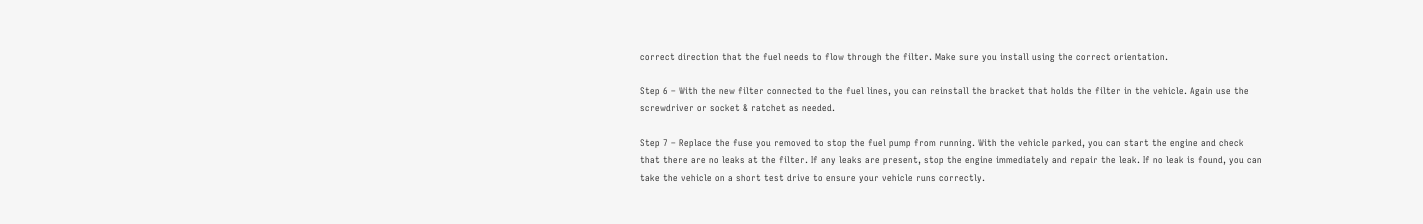correct direction that the fuel needs to flow through the filter. Make sure you install using the correct orientation.

Step 6 – With the new filter connected to the fuel lines, you can reinstall the bracket that holds the filter in the vehicle. Again use the screwdriver or socket & ratchet as needed.

Step 7 – Replace the fuse you removed to stop the fuel pump from running. With the vehicle parked, you can start the engine and check that there are no leaks at the filter. If any leaks are present, stop the engine immediately and repair the leak. If no leak is found, you can take the vehicle on a short test drive to ensure your vehicle runs correctly.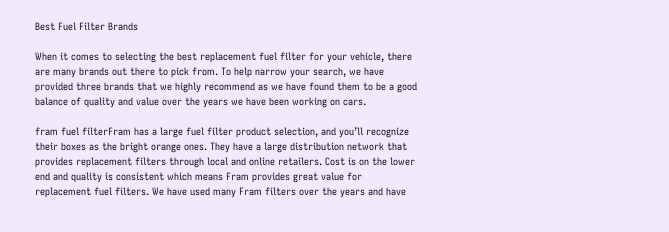Best Fuel Filter Brands

When it comes to selecting the best replacement fuel filter for your vehicle, there are many brands out there to pick from. To help narrow your search, we have provided three brands that we highly recommend as we have found them to be a good balance of quality and value over the years we have been working on cars.

fram fuel filterFram has a large fuel filter product selection, and you’ll recognize their boxes as the bright orange ones. They have a large distribution network that provides replacement filters through local and online retailers. Cost is on the lower end and quality is consistent which means Fram provides great value for replacement fuel filters. We have used many Fram filters over the years and have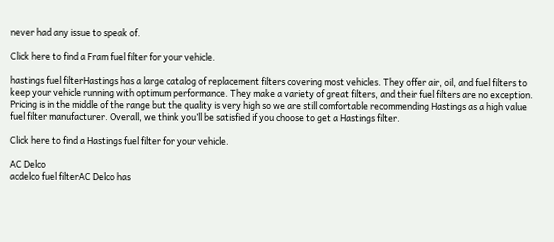never had any issue to speak of.

Click here to find a Fram fuel filter for your vehicle.

hastings fuel filterHastings has a large catalog of replacement filters covering most vehicles. They offer air, oil, and fuel filters to keep your vehicle running with optimum performance. They make a variety of great filters, and their fuel filters are no exception. Pricing is in the middle of the range but the quality is very high so we are still comfortable recommending Hastings as a high value fuel filter manufacturer. Overall, we think you’ll be satisfied if you choose to get a Hastings filter.

Click here to find a Hastings fuel filter for your vehicle.

AC Delco
acdelco fuel filterAC Delco has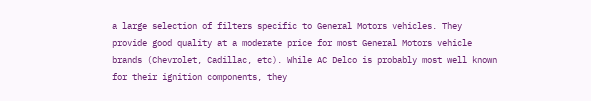a large selection of filters specific to General Motors vehicles. They provide good quality at a moderate price for most General Motors vehicle brands (Chevrolet, Cadillac, etc). While AC Delco is probably most well known for their ignition components, they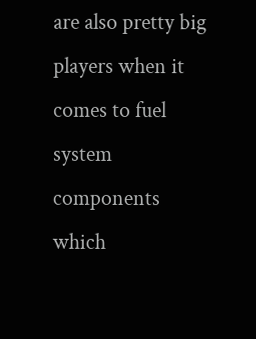are also pretty big players when it comes to fuel system components which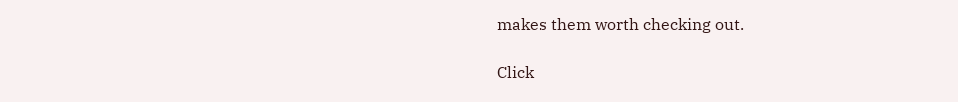makes them worth checking out.

Click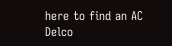here to find an AC Delco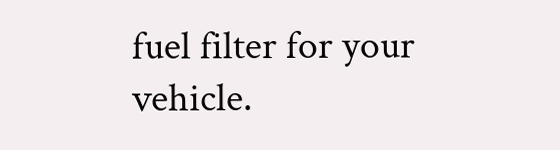fuel filter for your vehicle.